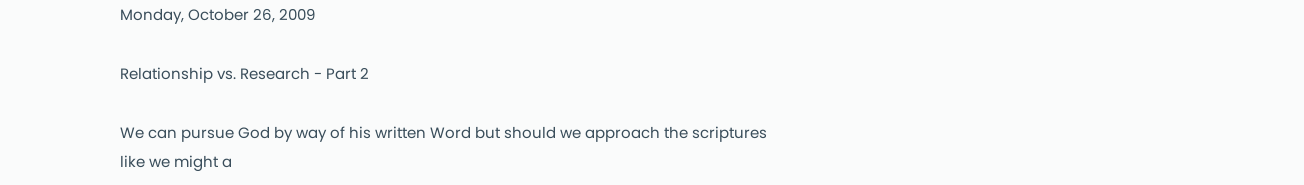Monday, October 26, 2009

Relationship vs. Research - Part 2

We can pursue God by way of his written Word but should we approach the scriptures like we might a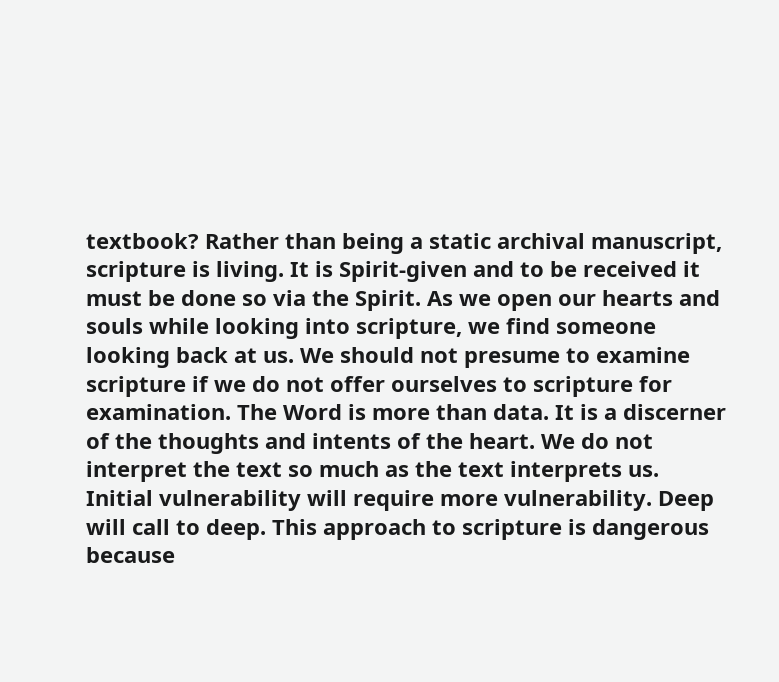textbook? Rather than being a static archival manuscript, scripture is living. It is Spirit-given and to be received it must be done so via the Spirit. As we open our hearts and souls while looking into scripture, we find someone looking back at us. We should not presume to examine scripture if we do not offer ourselves to scripture for examination. The Word is more than data. It is a discerner of the thoughts and intents of the heart. We do not interpret the text so much as the text interprets us.
Initial vulnerability will require more vulnerability. Deep will call to deep. This approach to scripture is dangerous because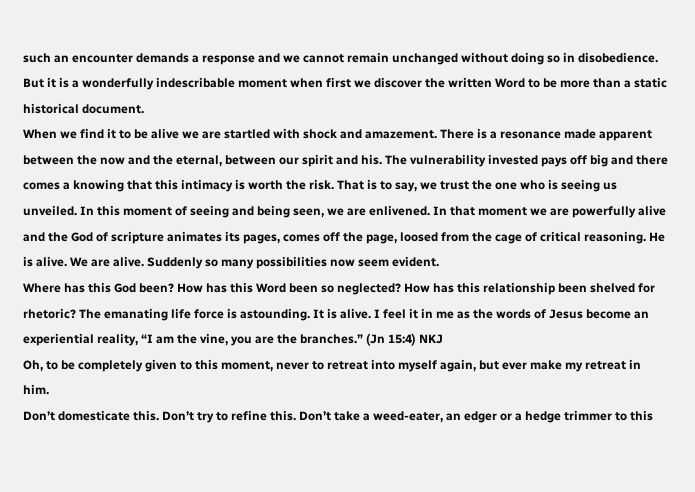such an encounter demands a response and we cannot remain unchanged without doing so in disobedience. But it is a wonderfully indescribable moment when first we discover the written Word to be more than a static historical document.
When we find it to be alive we are startled with shock and amazement. There is a resonance made apparent between the now and the eternal, between our spirit and his. The vulnerability invested pays off big and there comes a knowing that this intimacy is worth the risk. That is to say, we trust the one who is seeing us unveiled. In this moment of seeing and being seen, we are enlivened. In that moment we are powerfully alive and the God of scripture animates its pages, comes off the page, loosed from the cage of critical reasoning. He is alive. We are alive. Suddenly so many possibilities now seem evident.
Where has this God been? How has this Word been so neglected? How has this relationship been shelved for rhetoric? The emanating life force is astounding. It is alive. I feel it in me as the words of Jesus become an experiential reality, “I am the vine, you are the branches.” (Jn 15:4) NKJ
Oh, to be completely given to this moment, never to retreat into myself again, but ever make my retreat in him.
Don’t domesticate this. Don’t try to refine this. Don’t take a weed-eater, an edger or a hedge trimmer to this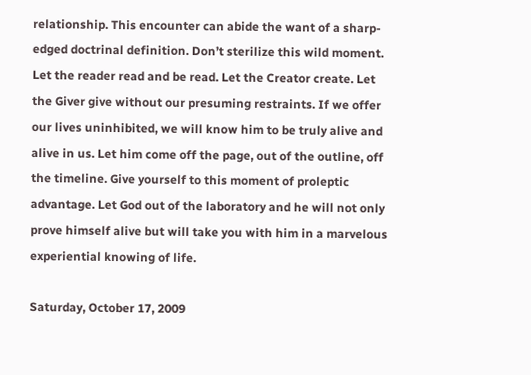relationship. This encounter can abide the want of a sharp-edged doctrinal definition. Don’t sterilize this wild moment. Let the reader read and be read. Let the Creator create. Let the Giver give without our presuming restraints. If we offer our lives uninhibited, we will know him to be truly alive and alive in us. Let him come off the page, out of the outline, off the timeline. Give yourself to this moment of proleptic advantage. Let God out of the laboratory and he will not only prove himself alive but will take you with him in a marvelous experiential knowing of life.

Saturday, October 17, 2009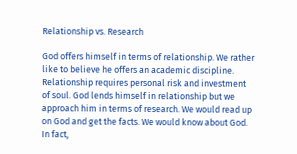Relationship vs. Research

God offers himself in terms of relationship. We rather like to believe he offers an academic discipline. Relationship requires personal risk and investment of soul. God lends himself in relationship but we approach him in terms of research. We would read up on God and get the facts. We would know about God. In fact,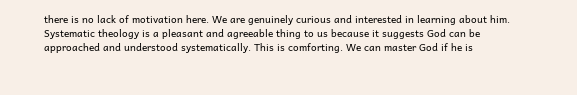there is no lack of motivation here. We are genuinely curious and interested in learning about him.
Systematic theology is a pleasant and agreeable thing to us because it suggests God can be approached and understood systematically. This is comforting. We can master God if he is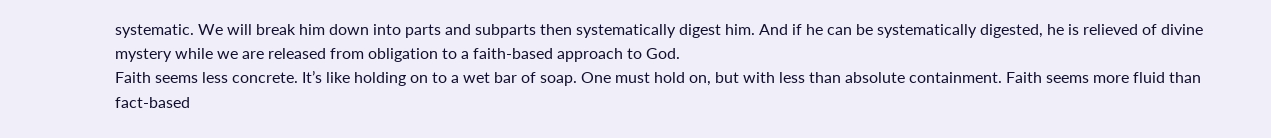systematic. We will break him down into parts and subparts then systematically digest him. And if he can be systematically digested, he is relieved of divine mystery while we are released from obligation to a faith-based approach to God.
Faith seems less concrete. It’s like holding on to a wet bar of soap. One must hold on, but with less than absolute containment. Faith seems more fluid than fact-based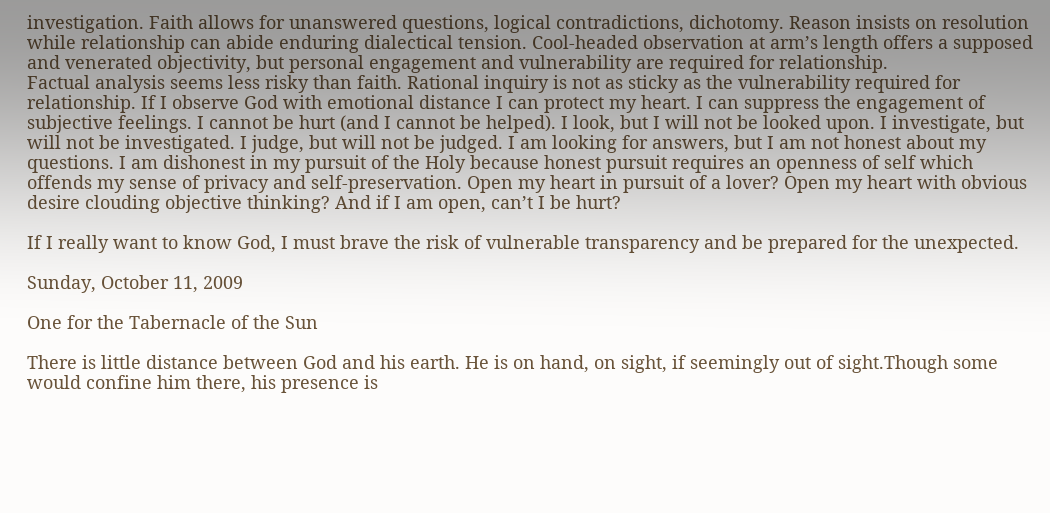investigation. Faith allows for unanswered questions, logical contradictions, dichotomy. Reason insists on resolution while relationship can abide enduring dialectical tension. Cool-headed observation at arm’s length offers a supposed and venerated objectivity, but personal engagement and vulnerability are required for relationship.
Factual analysis seems less risky than faith. Rational inquiry is not as sticky as the vulnerability required for relationship. If I observe God with emotional distance I can protect my heart. I can suppress the engagement of subjective feelings. I cannot be hurt (and I cannot be helped). I look, but I will not be looked upon. I investigate, but will not be investigated. I judge, but will not be judged. I am looking for answers, but I am not honest about my questions. I am dishonest in my pursuit of the Holy because honest pursuit requires an openness of self which offends my sense of privacy and self-preservation. Open my heart in pursuit of a lover? Open my heart with obvious desire clouding objective thinking? And if I am open, can’t I be hurt?

If I really want to know God, I must brave the risk of vulnerable transparency and be prepared for the unexpected.

Sunday, October 11, 2009

One for the Tabernacle of the Sun

There is little distance between God and his earth. He is on hand, on sight, if seemingly out of sight.Though some would confine him there, his presence is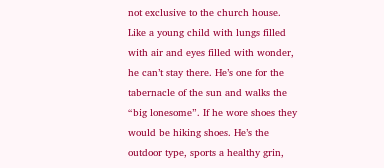not exclusive to the church house. Like a young child with lungs filled with air and eyes filled with wonder, he can’t stay there. He’s one for the tabernacle of the sun and walks the “big lonesome”. If he wore shoes they would be hiking shoes. He’s the outdoor type, sports a healthy grin,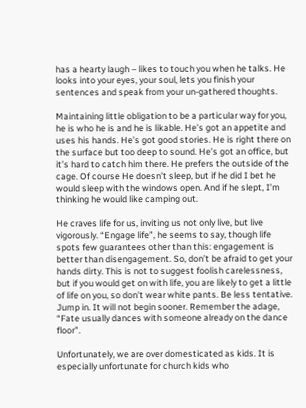has a hearty laugh – likes to touch you when he talks. He looks into your eyes, your soul, lets you finish your sentences and speak from your un-gathered thoughts.

Maintaining little obligation to be a particular way for you, he is who he is and he is likable. He’s got an appetite and uses his hands. He’s got good stories. He is right there on the surface but too deep to sound. He’s got an office, but it’s hard to catch him there. He prefers the outside of the cage. Of course He doesn’t sleep, but if he did I bet he would sleep with the windows open. And if he slept, I’m thinking he would like camping out.

He craves life for us, inviting us not only live, but live vigorously. “Engage life”, he seems to say, though life spots few guarantees other than this: engagement is better than disengagement. So, don’t be afraid to get your hands dirty. This is not to suggest foolish carelessness, but if you would get on with life, you are likely to get a little of life on you, so don't wear white pants. Be less tentative. Jump in. It will not begin sooner. Remember the adage, “Fate usually dances with someone already on the dance floor”.

Unfortunately, we are over domesticated as kids. It is especially unfortunate for church kids who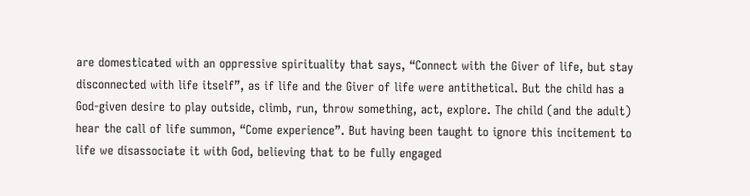are domesticated with an oppressive spirituality that says, “Connect with the Giver of life, but stay disconnected with life itself”, as if life and the Giver of life were antithetical. But the child has a God-given desire to play outside, climb, run, throw something, act, explore. The child (and the adult) hear the call of life summon, “Come experience”. But having been taught to ignore this incitement to life we disassociate it with God, believing that to be fully engaged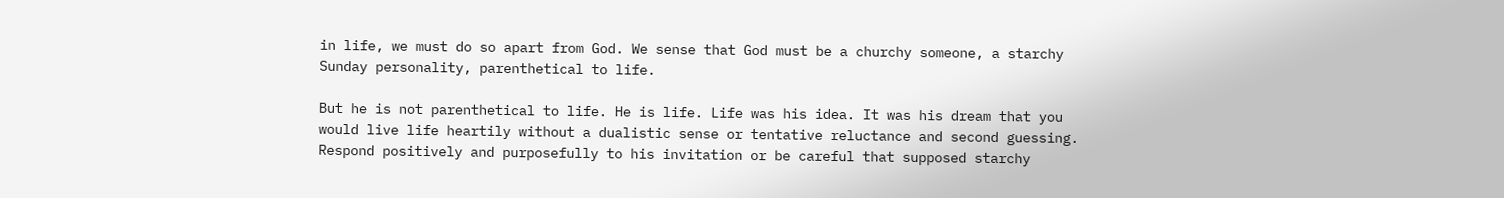in life, we must do so apart from God. We sense that God must be a churchy someone, a starchy Sunday personality, parenthetical to life.

But he is not parenthetical to life. He is life. Life was his idea. It was his dream that you would live life heartily without a dualistic sense or tentative reluctance and second guessing. Respond positively and purposefully to his invitation or be careful that supposed starchy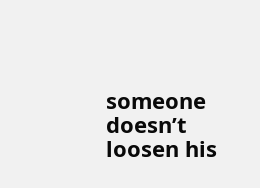someone doesn’t loosen his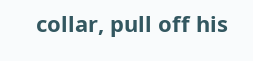collar, pull off his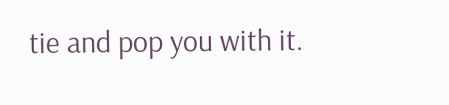tie and pop you with it.